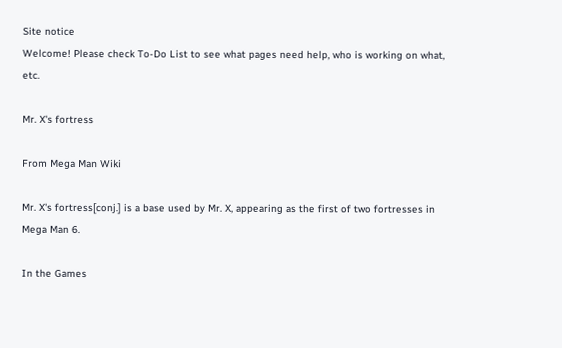Site notice
Welcome! Please check To-Do List to see what pages need help, who is working on what, etc.

Mr. X's fortress

From Mega Man Wiki

Mr. X's fortress[conj.] is a base used by Mr. X, appearing as the first of two fortresses in Mega Man 6.

In the Games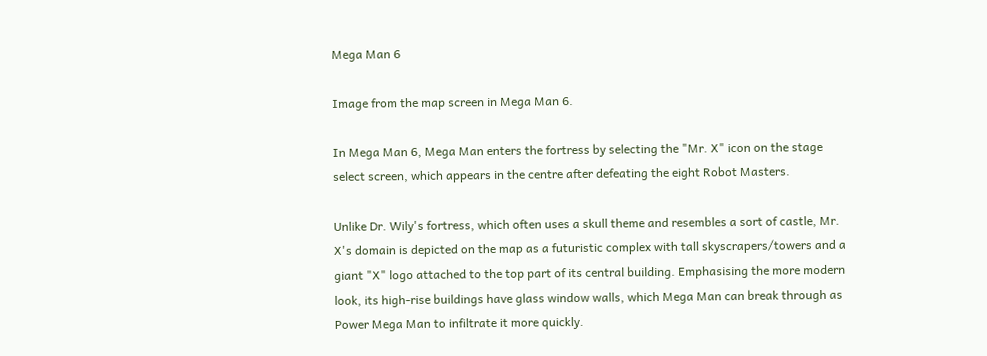Mega Man 6

Image from the map screen in Mega Man 6.

In Mega Man 6, Mega Man enters the fortress by selecting the "Mr. X" icon on the stage select screen, which appears in the centre after defeating the eight Robot Masters.

Unlike Dr. Wily's fortress, which often uses a skull theme and resembles a sort of castle, Mr. X's domain is depicted on the map as a futuristic complex with tall skyscrapers/towers and a giant "X" logo attached to the top part of its central building. Emphasising the more modern look, its high-rise buildings have glass window walls, which Mega Man can break through as Power Mega Man to infiltrate it more quickly.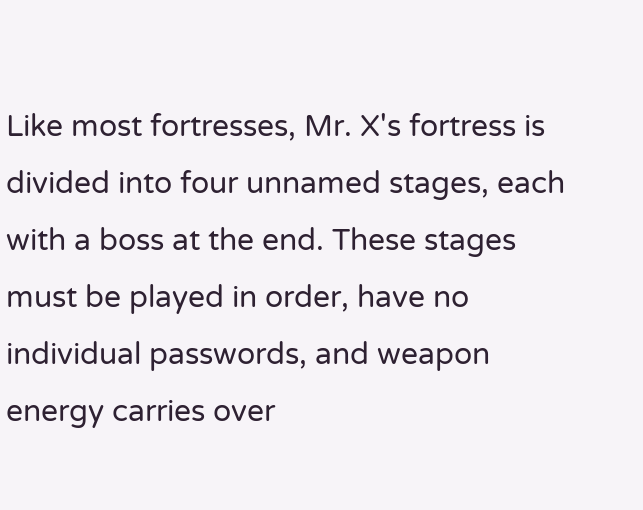Like most fortresses, Mr. X's fortress is divided into four unnamed stages, each with a boss at the end. These stages must be played in order, have no individual passwords, and weapon energy carries over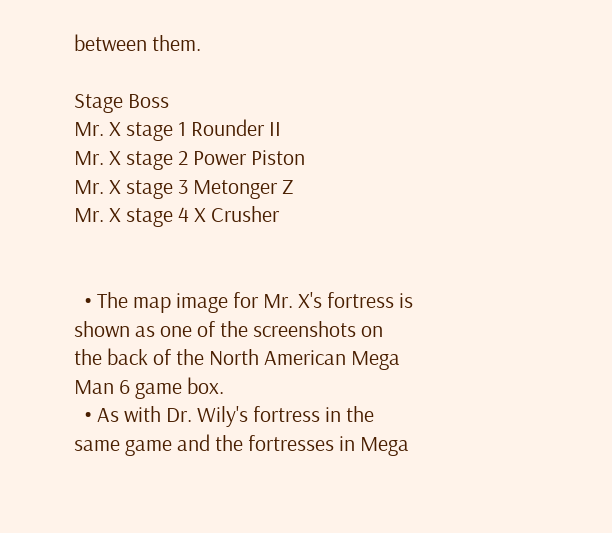between them.

Stage Boss
Mr. X stage 1 Rounder II
Mr. X stage 2 Power Piston
Mr. X stage 3 Metonger Z
Mr. X stage 4 X Crusher


  • The map image for Mr. X's fortress is shown as one of the screenshots on the back of the North American Mega Man 6 game box.
  • As with Dr. Wily's fortress in the same game and the fortresses in Mega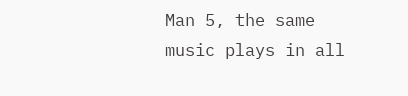Man 5, the same music plays in all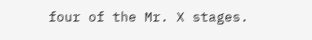four of the Mr. X stages.